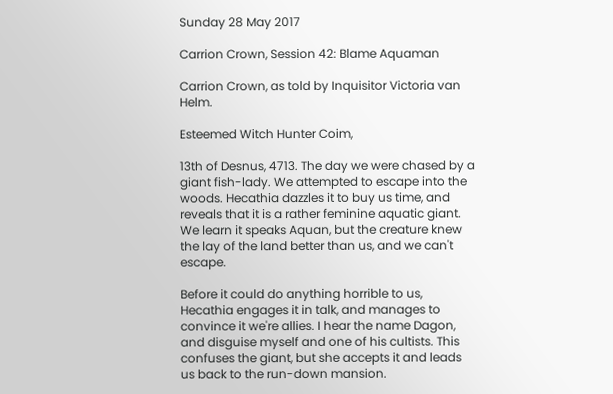Sunday 28 May 2017

Carrion Crown, Session 42: Blame Aquaman

Carrion Crown, as told by Inquisitor Victoria van Helm.

Esteemed Witch Hunter Coim,

13th of Desnus, 4713. The day we were chased by a giant fish-lady. We attempted to escape into the woods. Hecathia dazzles it to buy us time, and reveals that it is a rather feminine aquatic giant. We learn it speaks Aquan, but the creature knew the lay of the land better than us, and we can't escape.

Before it could do anything horrible to us, Hecathia engages it in talk, and manages to convince it we're allies. I hear the name Dagon, and disguise myself and one of his cultists. This confuses the giant, but she accepts it and leads us back to the run-down mansion.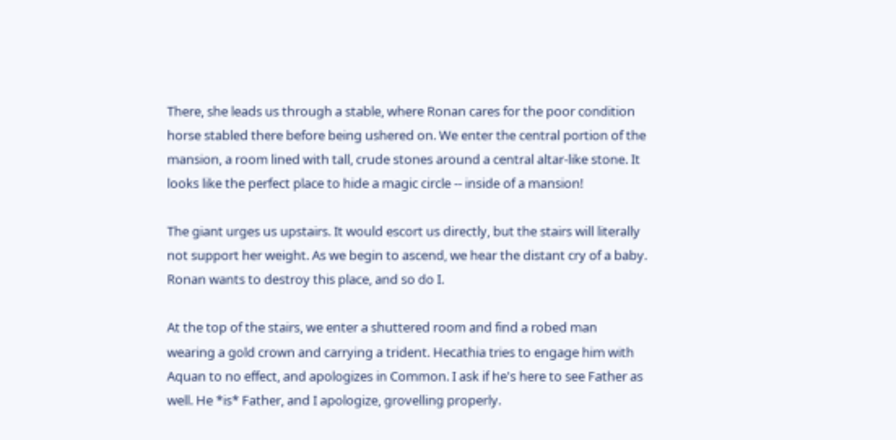There, she leads us through a stable, where Ronan cares for the poor condition horse stabled there before being ushered on. We enter the central portion of the mansion, a room lined with tall, crude stones around a central altar-like stone. It looks like the perfect place to hide a magic circle -- inside of a mansion!

The giant urges us upstairs. It would escort us directly, but the stairs will literally not support her weight. As we begin to ascend, we hear the distant cry of a baby. Ronan wants to destroy this place, and so do I.

At the top of the stairs, we enter a shuttered room and find a robed man wearing a gold crown and carrying a trident. Hecathia tries to engage him with Aquan to no effect, and apologizes in Common. I ask if he's here to see Father as well. He *is* Father, and I apologize, grovelling properly.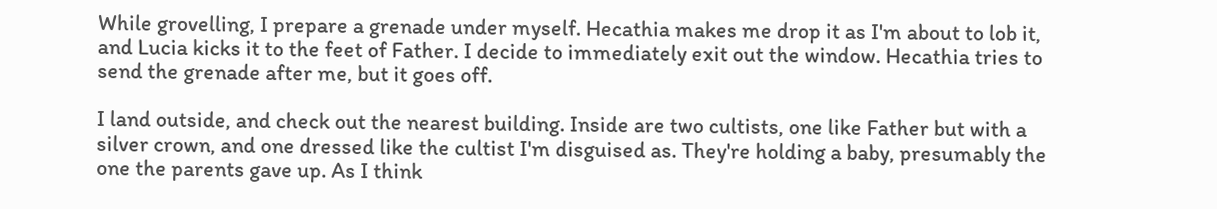While grovelling, I prepare a grenade under myself. Hecathia makes me drop it as I'm about to lob it, and Lucia kicks it to the feet of Father. I decide to immediately exit out the window. Hecathia tries to send the grenade after me, but it goes off.

I land outside, and check out the nearest building. Inside are two cultists, one like Father but with a silver crown, and one dressed like the cultist I'm disguised as. They're holding a baby, presumably the one the parents gave up. As I think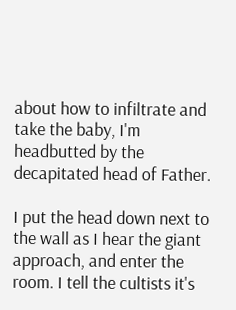about how to infiltrate and take the baby, I'm headbutted by the decapitated head of Father.

I put the head down next to the wall as I hear the giant approach, and enter the room. I tell the cultists it's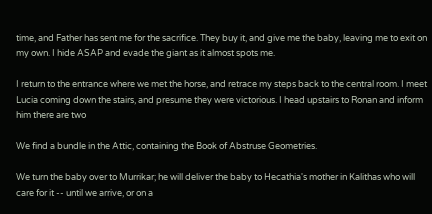time, and Father has sent me for the sacrifice. They buy it, and give me the baby, leaving me to exit on my own. I hide ASAP and evade the giant as it almost spots me.

I return to the entrance where we met the horse, and retrace my steps back to the central room. I meet Lucia coming down the stairs, and presume they were victorious. I head upstairs to Ronan and inform him there are two

We find a bundle in the Attic, containing the Book of Abstruse Geometries.

We turn the baby over to Murrikar; he will deliver the baby to Hecathia's mother in Kalithas who will care for it -- until we arrive, or on a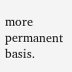more permanent basis.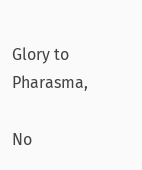Glory to Pharasma,

No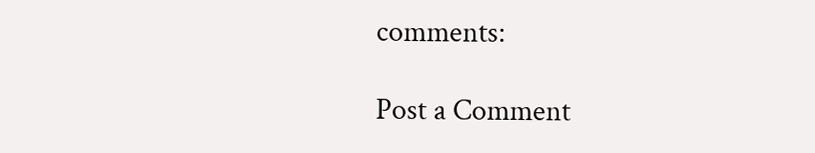comments:

Post a Comment